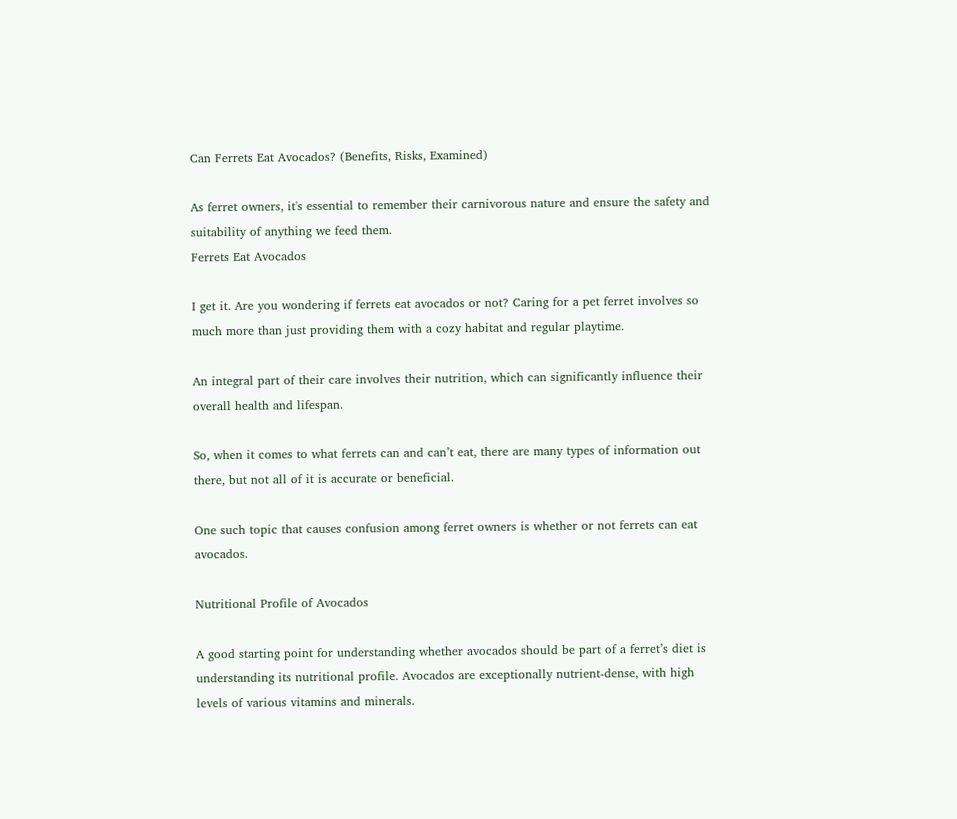Can Ferrets Eat Avocados? (Benefits, Risks, Examined)

As ferret owners, it's essential to remember their carnivorous nature and ensure the safety and suitability of anything we feed them.
Ferrets Eat Avocados

I get it. Are you wondering if ferrets eat avocados or not? Caring for a pet ferret involves so much more than just providing them with a cozy habitat and regular playtime.

An integral part of their care involves their nutrition, which can significantly influence their overall health and lifespan.

So, when it comes to what ferrets can and can’t eat, there are many types of information out there, but not all of it is accurate or beneficial.

One such topic that causes confusion among ferret owners is whether or not ferrets can eat avocados.

Nutritional Profile of Avocados

A good starting point for understanding whether avocados should be part of a ferret’s diet is understanding its nutritional profile. Avocados are exceptionally nutrient-dense, with high levels of various vitamins and minerals.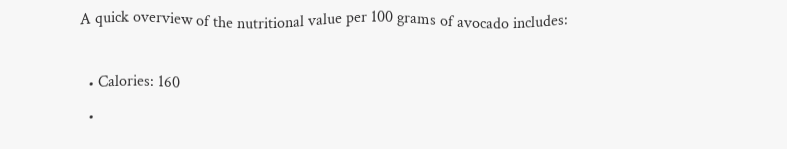A quick overview of the nutritional value per 100 grams of avocado includes:

  • Calories: 160
  •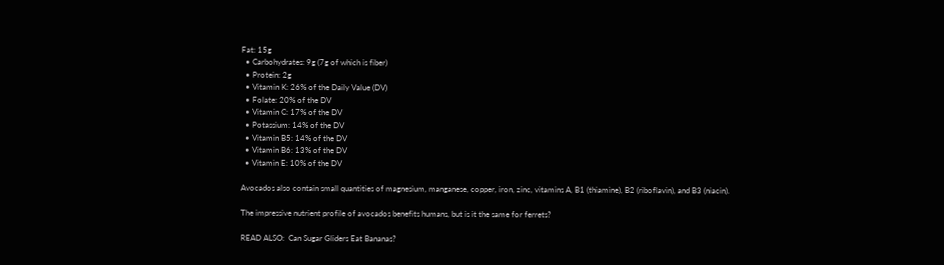Fat: 15g
  • Carbohydrates: 9g (7g of which is fiber)
  • Protein: 2g
  • Vitamin K: 26% of the Daily Value (DV)
  • Folate: 20% of the DV
  • Vitamin C: 17% of the DV
  • Potassium: 14% of the DV
  • Vitamin B5: 14% of the DV
  • Vitamin B6: 13% of the DV
  • Vitamin E: 10% of the DV

Avocados also contain small quantities of magnesium, manganese, copper, iron, zinc, vitamins A, B1 (thiamine), B2 (riboflavin), and B3 (niacin).

The impressive nutrient profile of avocados benefits humans, but is it the same for ferrets?

READ ALSO:  Can Sugar Gliders Eat Bananas?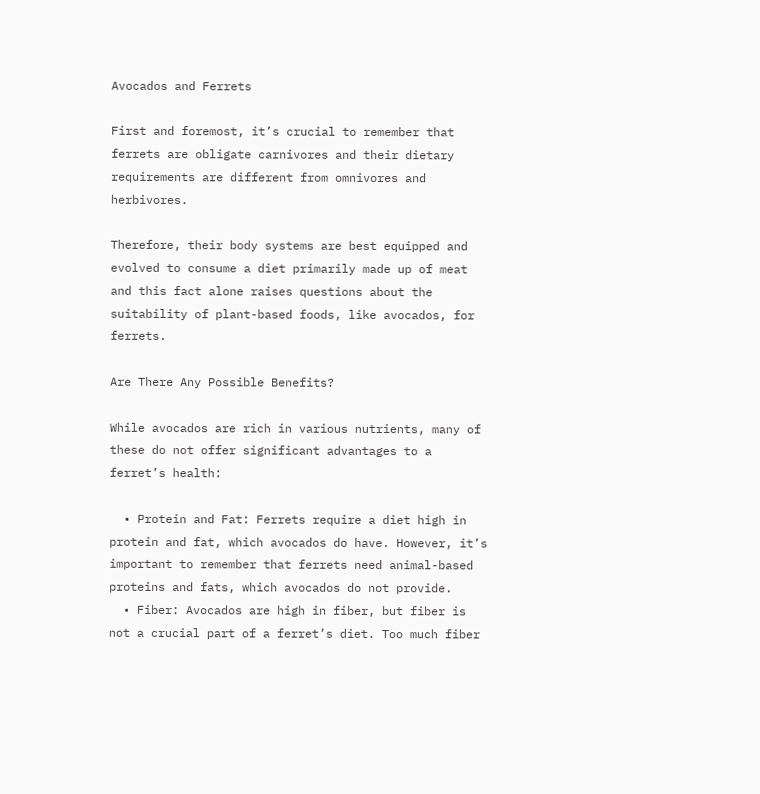Avocados and Ferrets

First and foremost, it’s crucial to remember that ferrets are obligate carnivores and their dietary requirements are different from omnivores and herbivores.

Therefore, their body systems are best equipped and evolved to consume a diet primarily made up of meat and this fact alone raises questions about the suitability of plant-based foods, like avocados, for ferrets.

Are There Any Possible Benefits?

While avocados are rich in various nutrients, many of these do not offer significant advantages to a ferret’s health:

  • Protein and Fat: Ferrets require a diet high in protein and fat, which avocados do have. However, it’s important to remember that ferrets need animal-based proteins and fats, which avocados do not provide.
  • Fiber: Avocados are high in fiber, but fiber is not a crucial part of a ferret’s diet. Too much fiber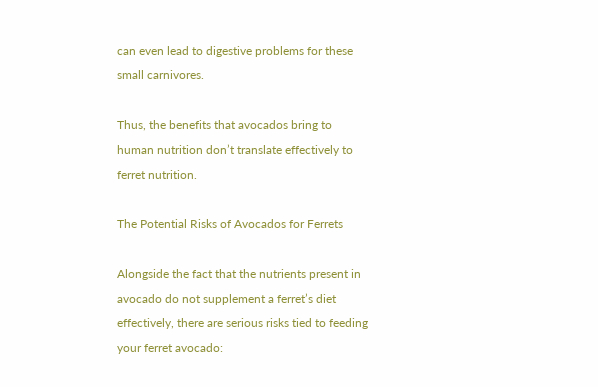can even lead to digestive problems for these small carnivores.

Thus, the benefits that avocados bring to human nutrition don’t translate effectively to ferret nutrition.

The Potential Risks of Avocados for Ferrets

Alongside the fact that the nutrients present in avocado do not supplement a ferret’s diet effectively, there are serious risks tied to feeding your ferret avocado: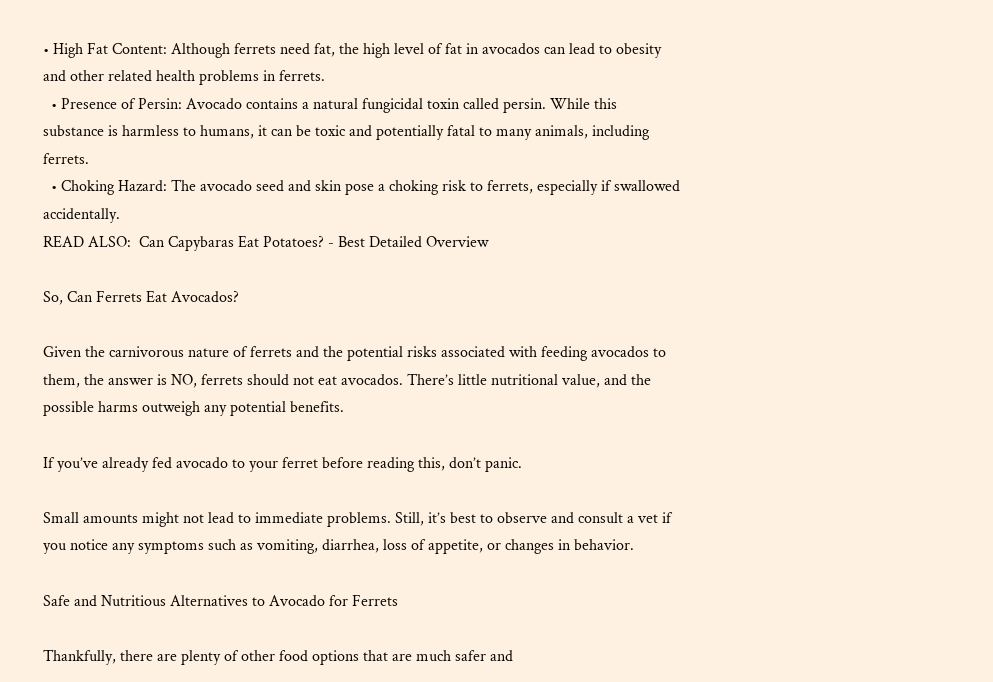• High Fat Content: Although ferrets need fat, the high level of fat in avocados can lead to obesity and other related health problems in ferrets.
  • Presence of Persin: Avocado contains a natural fungicidal toxin called persin. While this substance is harmless to humans, it can be toxic and potentially fatal to many animals, including ferrets.
  • Choking Hazard: The avocado seed and skin pose a choking risk to ferrets, especially if swallowed accidentally.
READ ALSO:  Can Capybaras Eat Potatoes? - Best Detailed Overview

So, Can Ferrets Eat Avocados?

Given the carnivorous nature of ferrets and the potential risks associated with feeding avocados to them, the answer is NO, ferrets should not eat avocados. There’s little nutritional value, and the possible harms outweigh any potential benefits.

If you’ve already fed avocado to your ferret before reading this, don’t panic.

Small amounts might not lead to immediate problems. Still, it’s best to observe and consult a vet if you notice any symptoms such as vomiting, diarrhea, loss of appetite, or changes in behavior.

Safe and Nutritious Alternatives to Avocado for Ferrets

Thankfully, there are plenty of other food options that are much safer and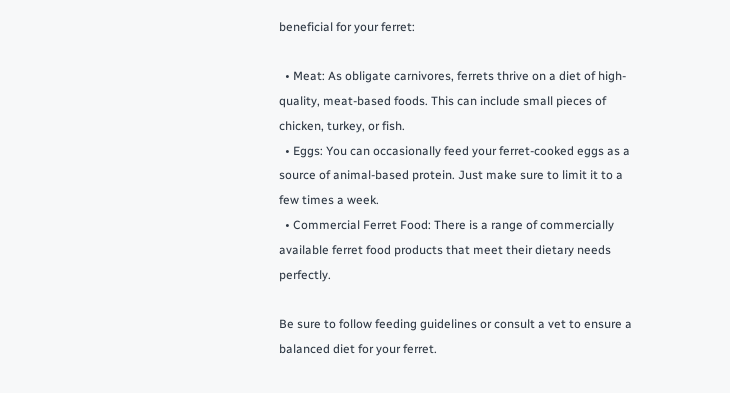beneficial for your ferret:

  • Meat: As obligate carnivores, ferrets thrive on a diet of high-quality, meat-based foods. This can include small pieces of chicken, turkey, or fish.
  • Eggs: You can occasionally feed your ferret-cooked eggs as a source of animal-based protein. Just make sure to limit it to a few times a week.
  • Commercial Ferret Food: There is a range of commercially available ferret food products that meet their dietary needs perfectly.

Be sure to follow feeding guidelines or consult a vet to ensure a balanced diet for your ferret.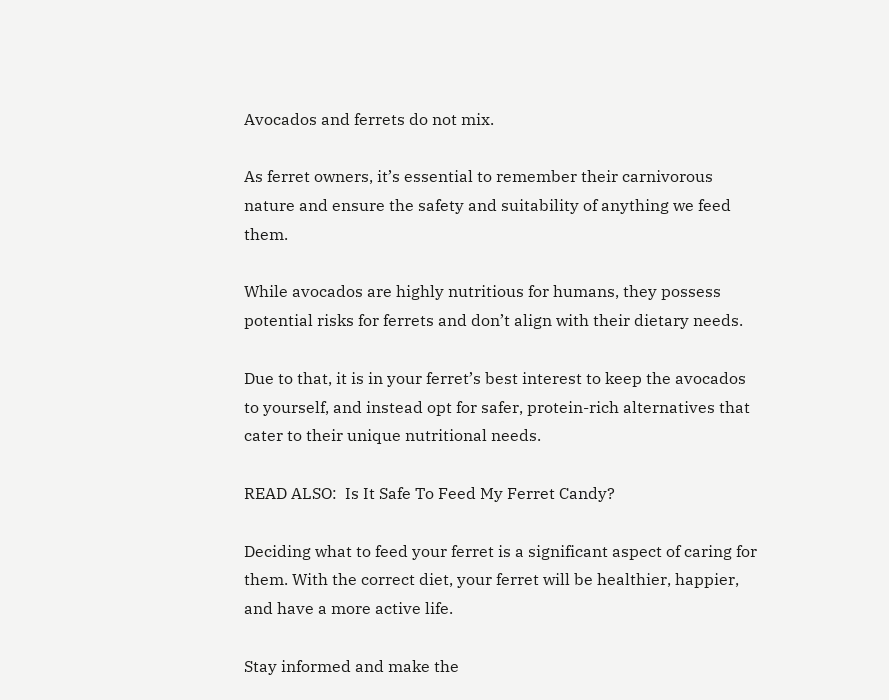Avocados and ferrets do not mix.

As ferret owners, it’s essential to remember their carnivorous nature and ensure the safety and suitability of anything we feed them.

While avocados are highly nutritious for humans, they possess potential risks for ferrets and don’t align with their dietary needs.

Due to that, it is in your ferret’s best interest to keep the avocados to yourself, and instead opt for safer, protein-rich alternatives that cater to their unique nutritional needs.

READ ALSO:  Is It Safe To Feed My Ferret Candy?

Deciding what to feed your ferret is a significant aspect of caring for them. With the correct diet, your ferret will be healthier, happier, and have a more active life.

Stay informed and make the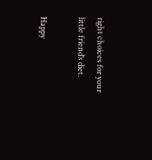right choices for your little friend’s diet.

Happy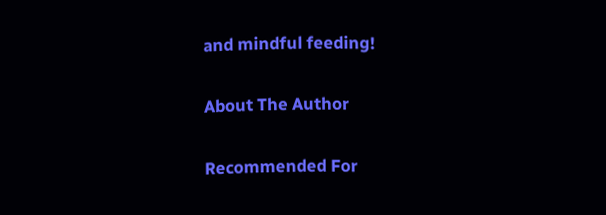and mindful feeding!

About The Author

Recommended For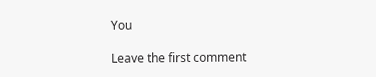You

Leave the first comment